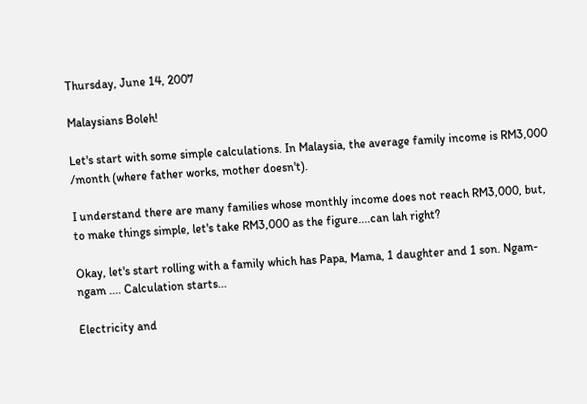Thursday, June 14, 2007

Malaysians Boleh!

Let's start with some simple calculations. In Malaysia, the average family income is RM3,000 /month (where father works, mother doesn't).

I understand there are many families whose monthly income does not reach RM3,000, but, to make things simple, let's take RM3,000 as the figure....can lah right?

Okay, let's start rolling with a family which has Papa, Mama, 1 daughter and 1 son. Ngam-ngam .... Calculation starts...

Electricity and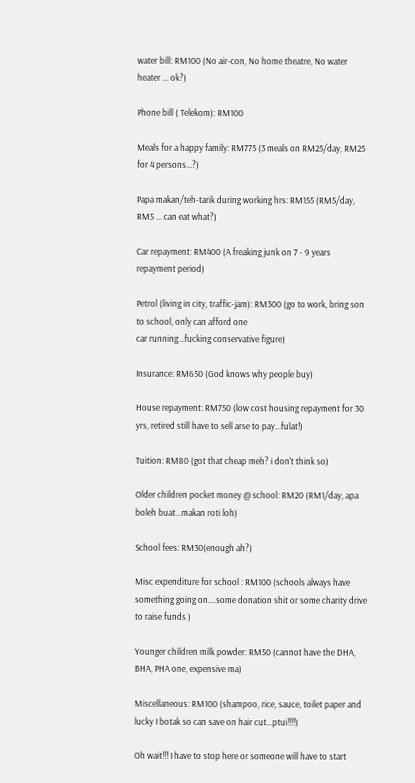water bill: RM100 (No air-con, No home theatre, No water heater ... ok?)

Phone bill ( Telekom): RM100

Meals for a happy family: RM775 (3 meals on RM25/day, RM25 for 4 persons...?)

Papa makan/teh-tarik during working hrs: RM155 (RM5/day, RM5 ... can eat what?)

Car repayment: RM400 (A freaking junk on 7 - 9 years repayment period)

Petrol (living in city, traffic-jam): RM300 (go to work, bring son to school, only can afford one
car running...fucking conservative figure)

Insurance: RM650 (God knows why people buy)

House repayment: RM750 (low cost housing repayment for 30 yrs, retired still have to sell arse to pay...fulat!)

Tuition: RM80 (got that cheap meh? i don't think so)

Older children pocket money @ school: RM20 (RM1/day, apa boleh buat...makan roti loh)

School fees: RM30(enough ah?)

Misc expenditure for school : RM100 (schools always have something going on....some donation shit or some charity drive to raise funds )

Younger children milk powder: RM50 (cannot have the DHA, BHA, PHA one, expensive ma)

Miscellaneous: RM100 (shampoo, rice, sauce, toilet paper and lucky I botak so can save on hair cut...ptui!!!!)

Oh wait!!! I have to stop here or someone will have to start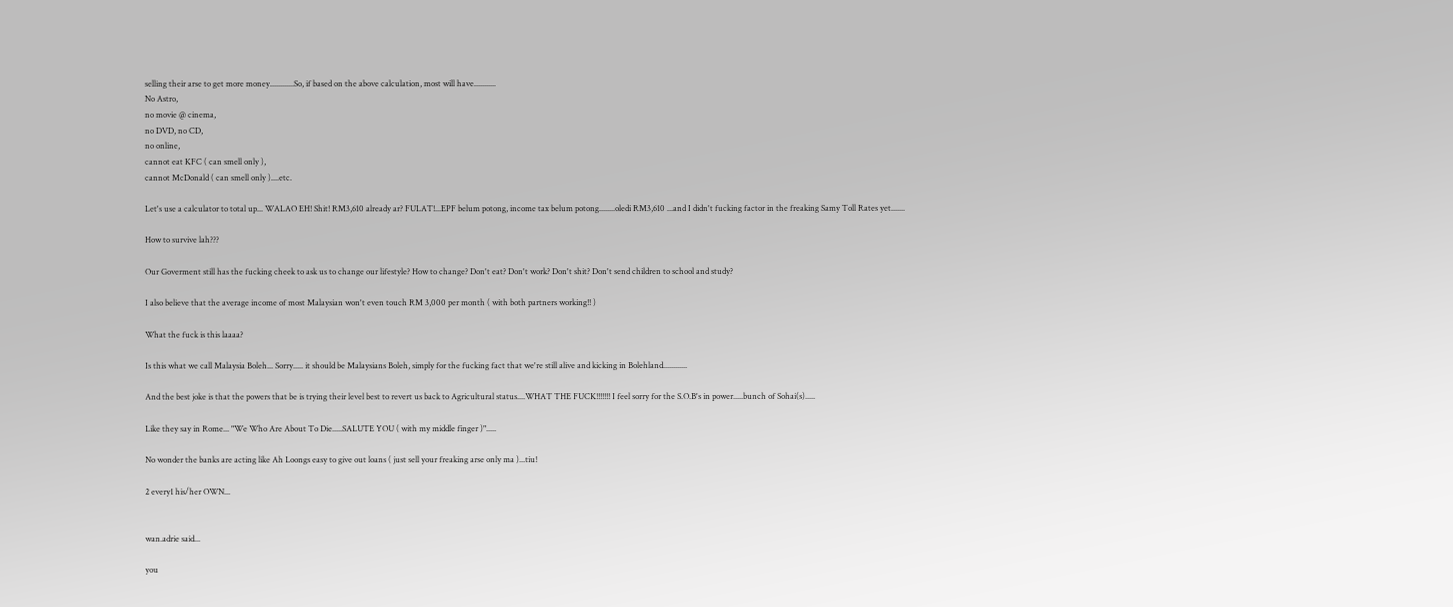selling their arse to get more money............So, if based on the above calculation, most will have...........
No Astro,
no movie @ cinema,
no DVD, no CD,
no online,
cannot eat KFC ( can smell only ),
cannot McDonald ( can smell only )....etc.

Let's use a calculator to total up... WALAO EH! Shit! RM3,610 already ar? FULAT!...EPF belum potong, income tax belum potong........oledi RM3,610 ...and I didn't fucking factor in the freaking Samy Toll Rates yet.......

How to survive lah???

Our Goverment still has the fucking cheek to ask us to change our lifestyle? How to change? Don't eat? Don't work? Don't shit? Don't send children to school and study?

I also believe that the average income of most Malaysian won't even touch RM 3,000 per month ( with both partners working!! )

What the fuck is this laaaa?

Is this what we call Malaysia Boleh... Sorry..... it should be Malaysians Boleh, simply for the fucking fact that we're still alive and kicking in Bolehland............

And the best joke is that the powers that be is trying their level best to revert us back to Agricultural status....WHAT THE FUCK!!!!!!! I feel sorry for the S.O.B's in power.....bunch of Sohai(s).....

Like they say in Rome... "We Who Are About To Die.....SALUTE YOU ( with my middle finger )".....

No wonder the banks are acting like Ah Loongs easy to give out loans ( just sell your freaking arse only ma )...tiu!

2 every1 his/her OWN...


wan.adrie said...

you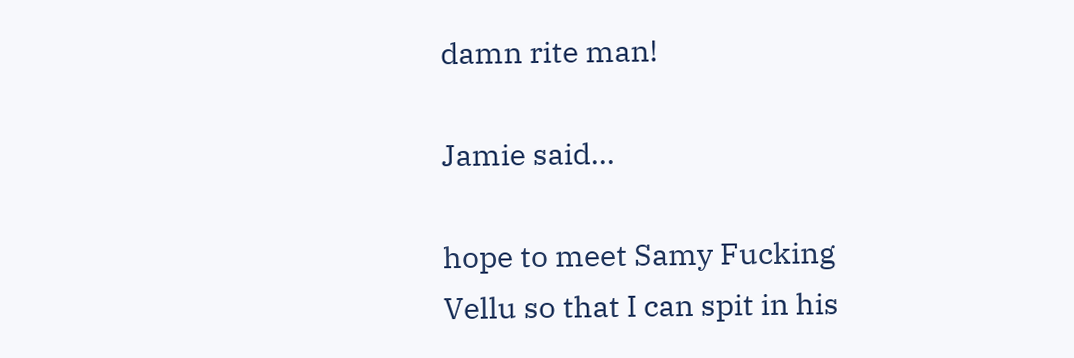damn rite man!

Jamie said...

hope to meet Samy Fucking Vellu so that I can spit in his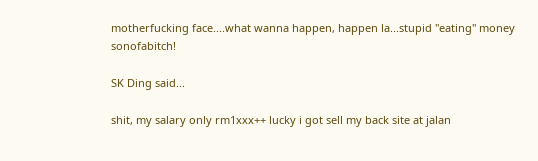motherfucking face....what wanna happen, happen la...stupid "eating" money sonofabitch!

SK Ding said...

shit, my salary only rm1xxx++ lucky i got sell my back site at jalan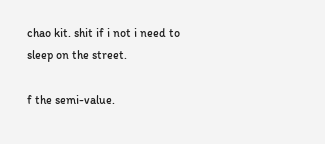chao kit. shit if i not i need to sleep on the street.

f the semi-value.